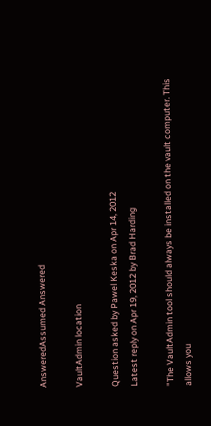AnsweredAssumed Answered

VaultAdmin location

Question asked by Pawel Keska on Apr 14, 2012
Latest reply on Apr 19, 2012 by Brad Harding

"The VaultAdmin tool should always be installed on the vault computer. This allows you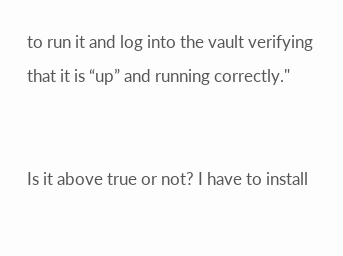to run it and log into the vault verifying that it is “up” and running correctly."


Is it above true or not? I have to install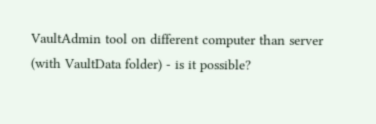VaultAdmin tool on different computer than server (with VaultData folder) - is it possible?